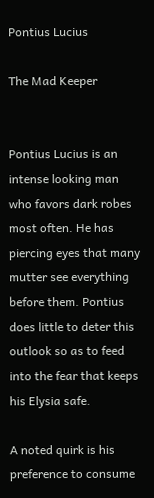Pontius Lucius

The Mad Keeper


Pontius Lucius is an intense looking man who favors dark robes most often. He has piercing eyes that many mutter see everything before them. Pontius does little to deter this outlook so as to feed into the fear that keeps his Elysia safe.

A noted quirk is his preference to consume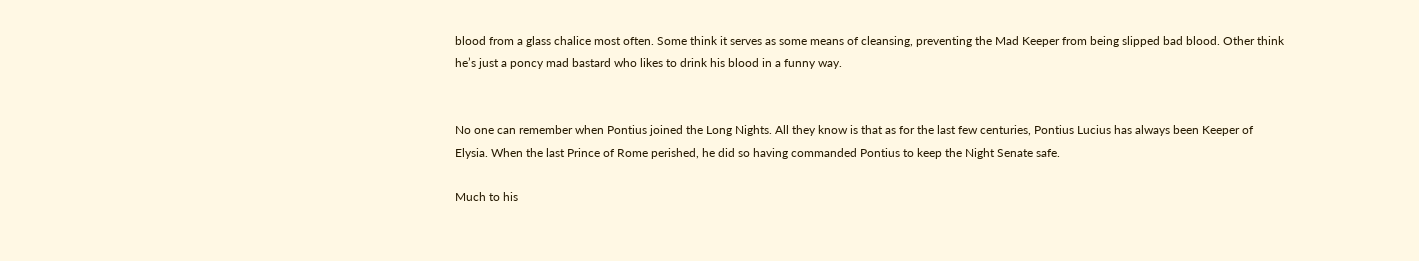blood from a glass chalice most often. Some think it serves as some means of cleansing, preventing the Mad Keeper from being slipped bad blood. Other think he’s just a poncy mad bastard who likes to drink his blood in a funny way.


No one can remember when Pontius joined the Long Nights. All they know is that as for the last few centuries, Pontius Lucius has always been Keeper of Elysia. When the last Prince of Rome perished, he did so having commanded Pontius to keep the Night Senate safe.

Much to his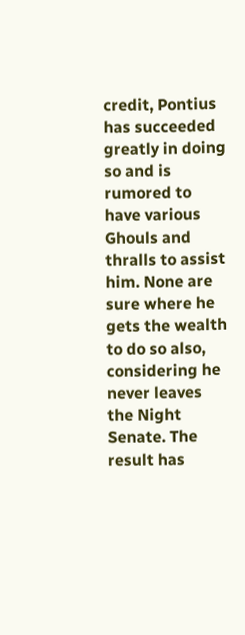credit, Pontius has succeeded greatly in doing so and is rumored to have various Ghouls and thralls to assist him. None are sure where he gets the wealth to do so also, considering he never leaves the Night Senate. The result has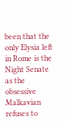been that the only Elysia left in Rome is the Night Senate as the obsessive Malkavian refuses to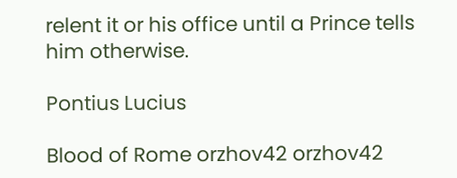relent it or his office until a Prince tells him otherwise.

Pontius Lucius

Blood of Rome orzhov42 orzhov42